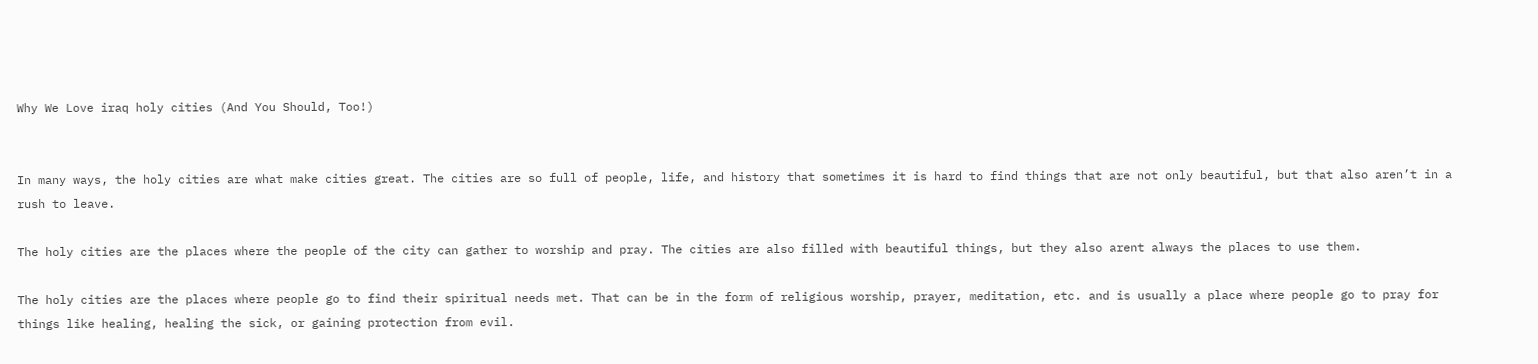Why We Love iraq holy cities (And You Should, Too!)


In many ways, the holy cities are what make cities great. The cities are so full of people, life, and history that sometimes it is hard to find things that are not only beautiful, but that also aren’t in a rush to leave.

The holy cities are the places where the people of the city can gather to worship and pray. The cities are also filled with beautiful things, but they also arent always the places to use them.

The holy cities are the places where people go to find their spiritual needs met. That can be in the form of religious worship, prayer, meditation, etc. and is usually a place where people go to pray for things like healing, healing the sick, or gaining protection from evil.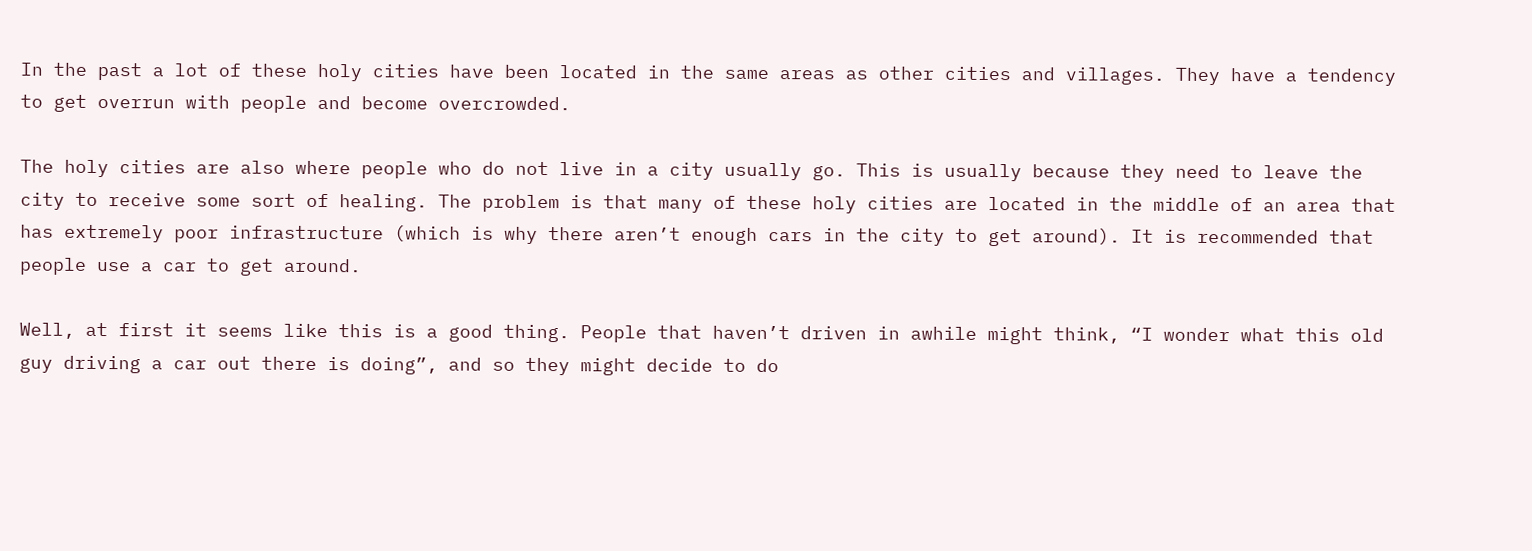In the past a lot of these holy cities have been located in the same areas as other cities and villages. They have a tendency to get overrun with people and become overcrowded.

The holy cities are also where people who do not live in a city usually go. This is usually because they need to leave the city to receive some sort of healing. The problem is that many of these holy cities are located in the middle of an area that has extremely poor infrastructure (which is why there aren’t enough cars in the city to get around). It is recommended that people use a car to get around.

Well, at first it seems like this is a good thing. People that haven’t driven in awhile might think, “I wonder what this old guy driving a car out there is doing”, and so they might decide to do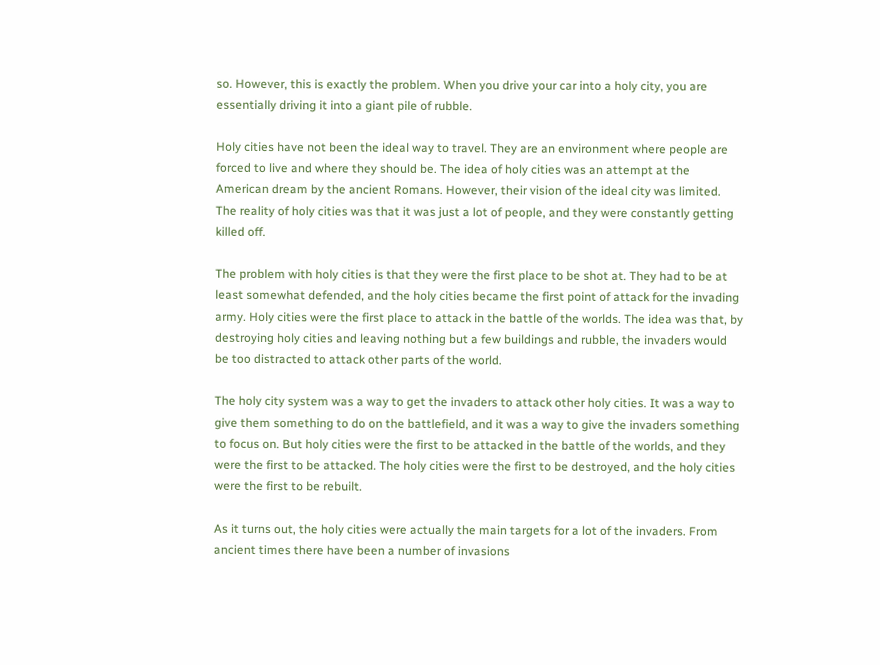so. However, this is exactly the problem. When you drive your car into a holy city, you are essentially driving it into a giant pile of rubble.

Holy cities have not been the ideal way to travel. They are an environment where people are forced to live and where they should be. The idea of holy cities was an attempt at the American dream by the ancient Romans. However, their vision of the ideal city was limited. The reality of holy cities was that it was just a lot of people, and they were constantly getting killed off.

The problem with holy cities is that they were the first place to be shot at. They had to be at least somewhat defended, and the holy cities became the first point of attack for the invading army. Holy cities were the first place to attack in the battle of the worlds. The idea was that, by destroying holy cities and leaving nothing but a few buildings and rubble, the invaders would be too distracted to attack other parts of the world.

The holy city system was a way to get the invaders to attack other holy cities. It was a way to give them something to do on the battlefield, and it was a way to give the invaders something to focus on. But holy cities were the first to be attacked in the battle of the worlds, and they were the first to be attacked. The holy cities were the first to be destroyed, and the holy cities were the first to be rebuilt.

As it turns out, the holy cities were actually the main targets for a lot of the invaders. From ancient times there have been a number of invasions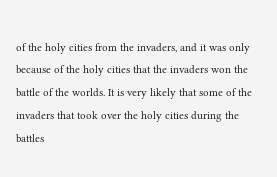of the holy cities from the invaders, and it was only because of the holy cities that the invaders won the battle of the worlds. It is very likely that some of the invaders that took over the holy cities during the battles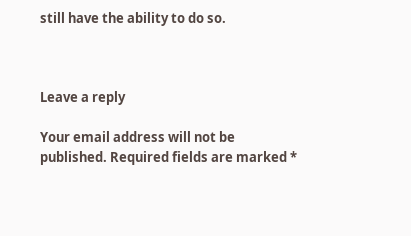still have the ability to do so.



Leave a reply

Your email address will not be published. Required fields are marked *